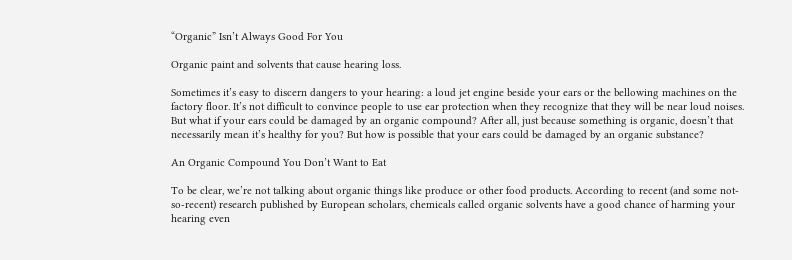“Organic” Isn’t Always Good For You

Organic paint and solvents that cause hearing loss.

Sometimes it’s easy to discern dangers to your hearing: a loud jet engine beside your ears or the bellowing machines on the factory floor. It’s not difficult to convince people to use ear protection when they recognize that they will be near loud noises. But what if your ears could be damaged by an organic compound? After all, just because something is organic, doesn’t that necessarily mean it’s healthy for you? But how is possible that your ears could be damaged by an organic substance?

An Organic Compound You Don’t Want to Eat

To be clear, we’re not talking about organic things like produce or other food products. According to recent (and some not-so-recent) research published by European scholars, chemicals called organic solvents have a good chance of harming your hearing even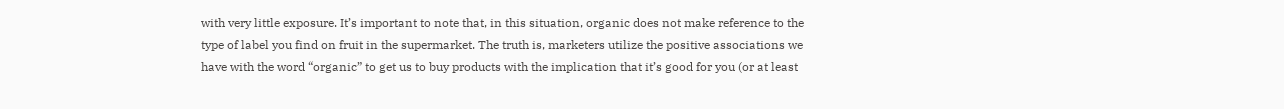with very little exposure. It’s important to note that, in this situation, organic does not make reference to the type of label you find on fruit in the supermarket. The truth is, marketers utilize the positive associations we have with the word “organic” to get us to buy products with the implication that it’s good for you (or at least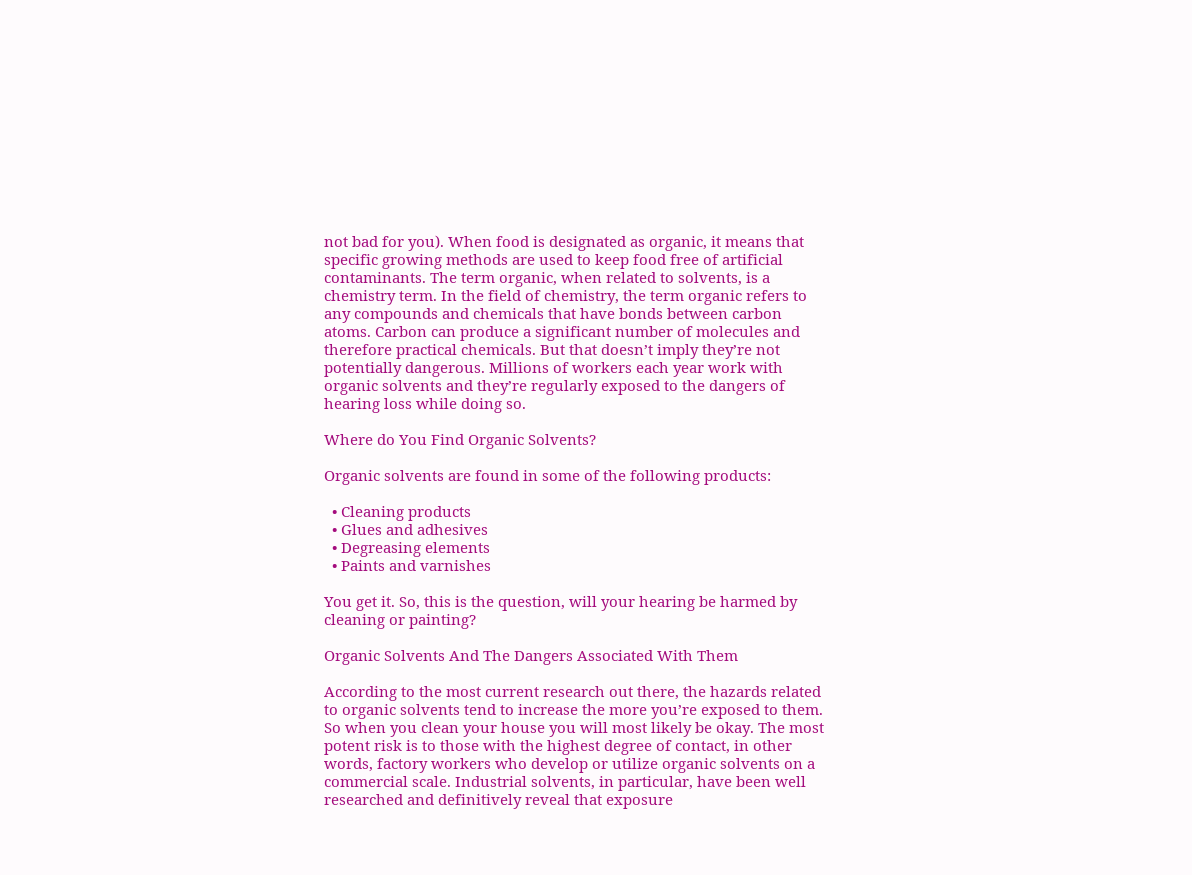not bad for you). When food is designated as organic, it means that specific growing methods are used to keep food free of artificial contaminants. The term organic, when related to solvents, is a chemistry term. In the field of chemistry, the term organic refers to any compounds and chemicals that have bonds between carbon atoms. Carbon can produce a significant number of molecules and therefore practical chemicals. But that doesn’t imply they’re not potentially dangerous. Millions of workers each year work with organic solvents and they’re regularly exposed to the dangers of hearing loss while doing so.

Where do You Find Organic Solvents?

Organic solvents are found in some of the following products:

  • Cleaning products
  • Glues and adhesives
  • Degreasing elements
  • Paints and varnishes

You get it. So, this is the question, will your hearing be harmed by cleaning or painting?

Organic Solvents And The Dangers Associated With Them

According to the most current research out there, the hazards related to organic solvents tend to increase the more you’re exposed to them. So when you clean your house you will most likely be okay. The most potent risk is to those with the highest degree of contact, in other words, factory workers who develop or utilize organic solvents on a commercial scale. Industrial solvents, in particular, have been well researched and definitively reveal that exposure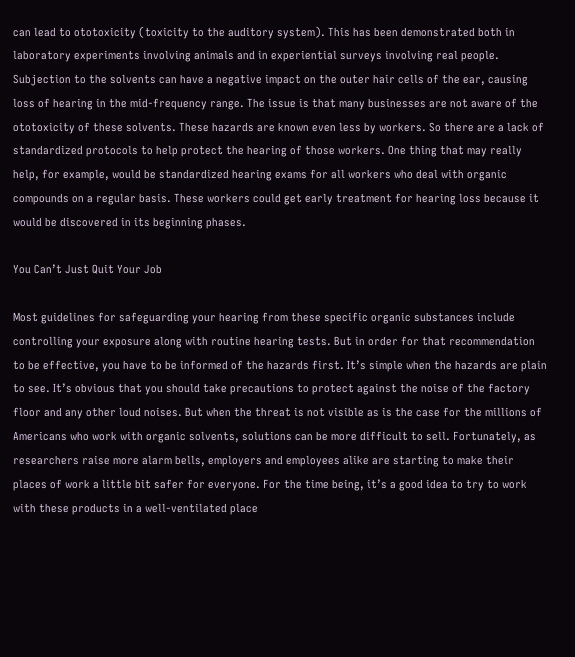can lead to ototoxicity (toxicity to the auditory system). This has been demonstrated both in laboratory experiments involving animals and in experiential surveys involving real people. Subjection to the solvents can have a negative impact on the outer hair cells of the ear, causing loss of hearing in the mid-frequency range. The issue is that many businesses are not aware of the ototoxicity of these solvents. These hazards are known even less by workers. So there are a lack of standardized protocols to help protect the hearing of those workers. One thing that may really help, for example, would be standardized hearing exams for all workers who deal with organic compounds on a regular basis. These workers could get early treatment for hearing loss because it would be discovered in its beginning phases.

You Can’t Just Quit Your Job

Most guidelines for safeguarding your hearing from these specific organic substances include controlling your exposure along with routine hearing tests. But in order for that recommendation to be effective, you have to be informed of the hazards first. It’s simple when the hazards are plain to see. It’s obvious that you should take precautions to protect against the noise of the factory floor and any other loud noises. But when the threat is not visible as is the case for the millions of Americans who work with organic solvents, solutions can be more difficult to sell. Fortunately, as researchers raise more alarm bells, employers and employees alike are starting to make their places of work a little bit safer for everyone. For the time being, it’s a good idea to try to work with these products in a well-ventilated place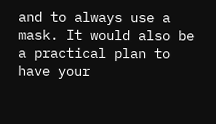and to always use a mask. It would also be a practical plan to have your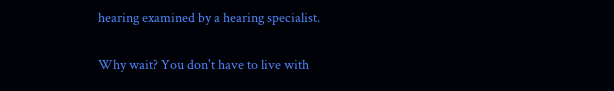hearing examined by a hearing specialist.

Why wait? You don't have to live with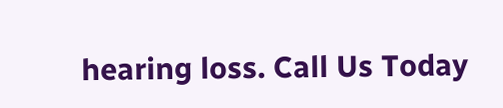hearing loss. Call Us Today